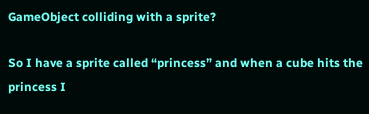GameObject colliding with a sprite?

So I have a sprite called “princess” and when a cube hits the princess I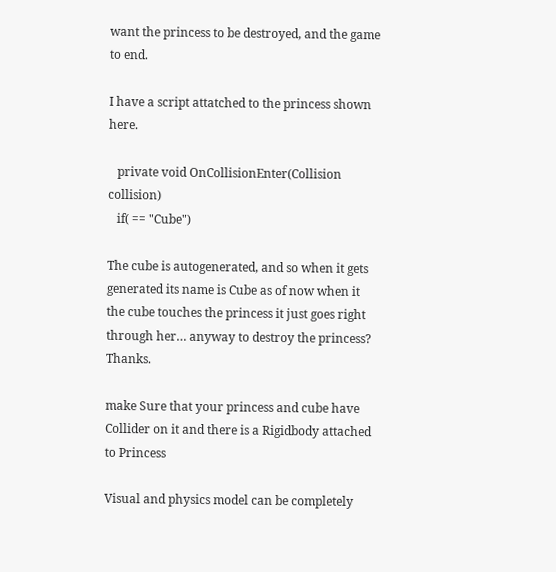want the princess to be destroyed, and the game to end.

I have a script attatched to the princess shown here.

   private void OnCollisionEnter(Collision collision)
   if( == "Cube")

The cube is autogenerated, and so when it gets generated its name is Cube as of now when it the cube touches the princess it just goes right through her… anyway to destroy the princess? Thanks.

make Sure that your princess and cube have Collider on it and there is a Rigidbody attached to Princess

Visual and physics model can be completely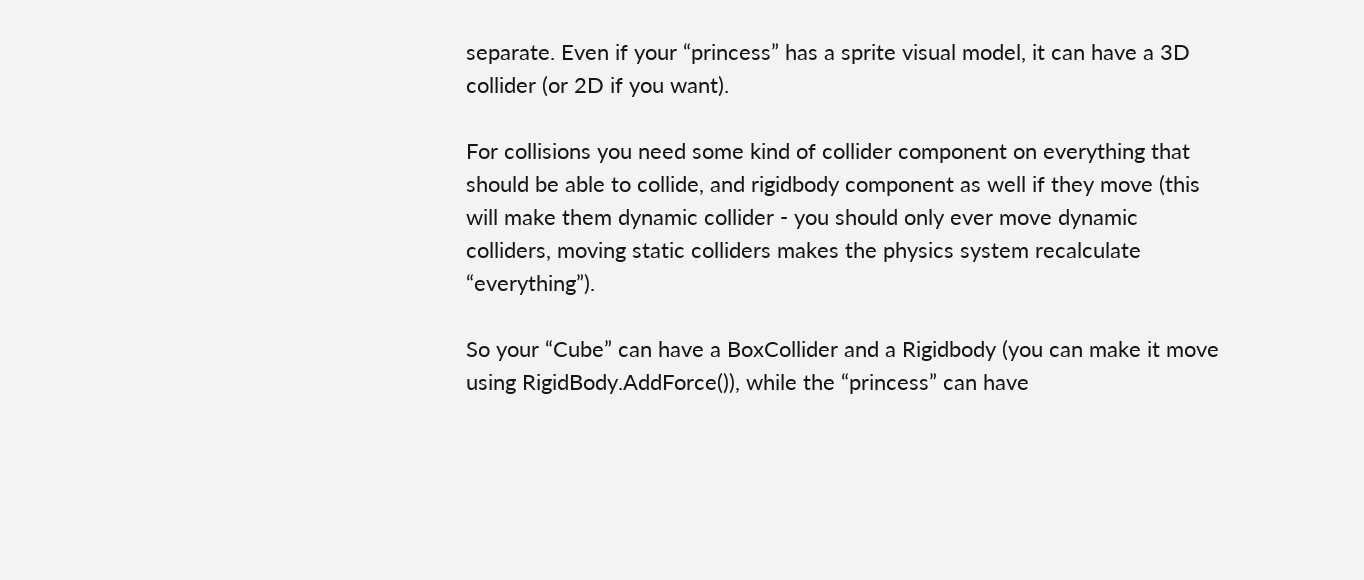separate. Even if your “princess” has a sprite visual model, it can have a 3D collider (or 2D if you want).

For collisions you need some kind of collider component on everything that should be able to collide, and rigidbody component as well if they move (this will make them dynamic collider - you should only ever move dynamic colliders, moving static colliders makes the physics system recalculate “everything”).

So your “Cube” can have a BoxCollider and a Rigidbody (you can make it move using RigidBody.AddForce()), while the “princess” can have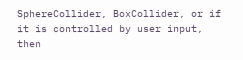SphereCollider, BoxCollider, or if it is controlled by user input, then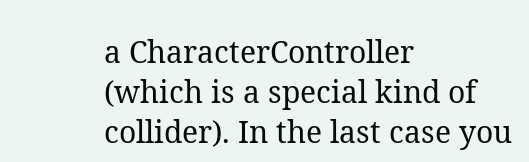a CharacterController (which is a special kind of collider). In the last case you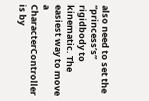also need to set the “princess’s” rigidbody to kinematic. The easiest way to move a CharacterController is by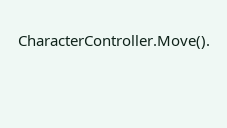CharacterController.Move().